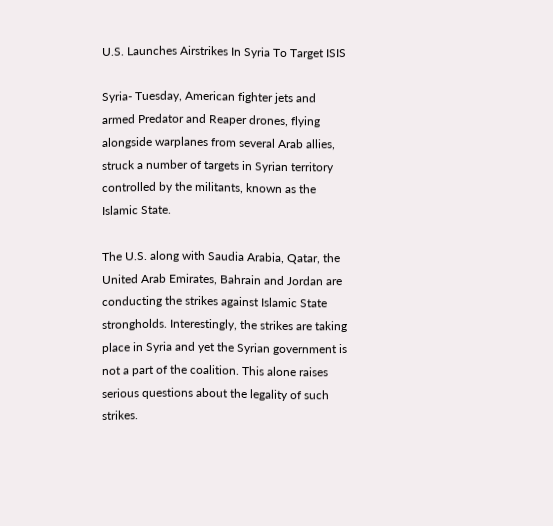U.S. Launches Airstrikes In Syria To Target ISIS

Syria- Tuesday, American fighter jets and armed Predator and Reaper drones, flying alongside warplanes from several Arab allies, struck a number of targets in Syrian territory controlled by the militants, known as the Islamic State.

The U.S. along with Saudia Arabia, Qatar, the United Arab Emirates, Bahrain and Jordan are conducting the strikes against Islamic State strongholds. Interestingly, the strikes are taking place in Syria and yet the Syrian government is not a part of the coalition. This alone raises serious questions about the legality of such strikes.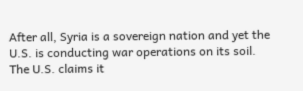After all, Syria is a sovereign nation and yet the U.S. is conducting war operations on its soil. The U.S. claims it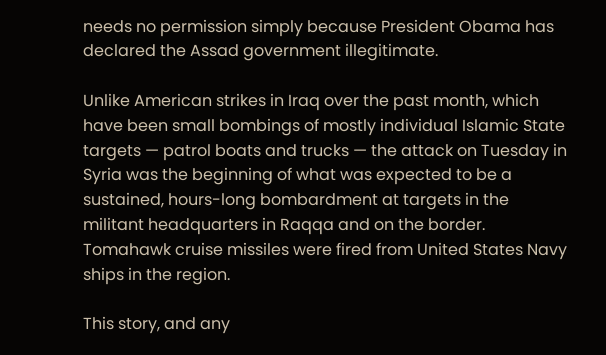needs no permission simply because President Obama has declared the Assad government illegitimate.

Unlike American strikes in Iraq over the past month, which have been small bombings of mostly individual Islamic State targets — patrol boats and trucks — the attack on Tuesday in Syria was the beginning of what was expected to be a sustained, hours-long bombardment at targets in the militant headquarters in Raqqa and on the border. Tomahawk cruise missiles were fired from United States Navy ships in the region.

This story, and any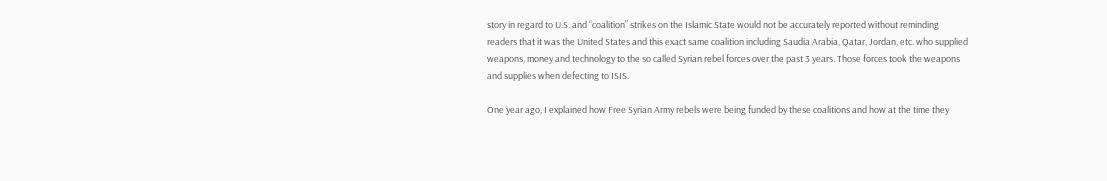story in regard to U.S. and “coalition” strikes on the Islamic State would not be accurately reported without reminding readers that it was the United States and this exact same coalition including Saudia Arabia, Qatar, Jordan, etc. who supplied weapons, money and technology to the so called Syrian rebel forces over the past 3 years. Those forces took the weapons and supplies when defecting to ISIS.

One year ago, I explained how Free Syrian Army rebels were being funded by these coalitions and how at the time they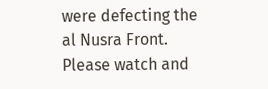were defecting the al Nusra Front. Please watch and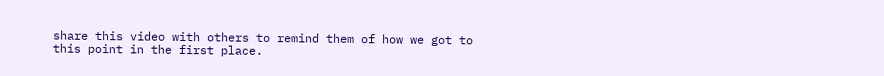share this video with others to remind them of how we got to this point in the first place.